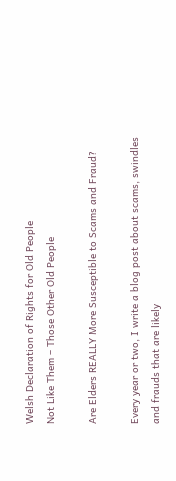Welsh Declaration of Rights for Old People
Not Like Them – Those Other Old People

Are Elders REALLY More Susceptible to Scams and Fraud?

Every year or two, I write a blog post about scams, swindles and frauds that are likely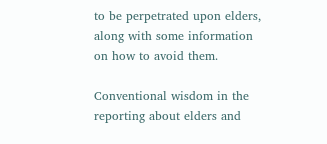to be perpetrated upon elders, along with some information on how to avoid them.

Conventional wisdom in the reporting about elders and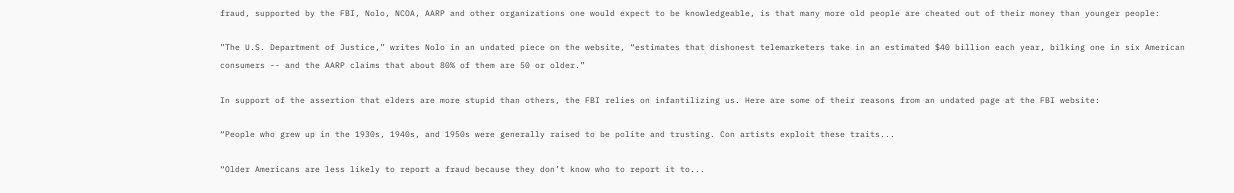fraud, supported by the FBI, Nolo, NCOA, AARP and other organizations one would expect to be knowledgeable, is that many more old people are cheated out of their money than younger people:

”The U.S. Department of Justice,” writes Nolo in an undated piece on the website, “estimates that dishonest telemarketers take in an estimated $40 billion each year, bilking one in six American consumers -- and the AARP claims that about 80% of them are 50 or older.”

In support of the assertion that elders are more stupid than others, the FBI relies on infantilizing us. Here are some of their reasons from an undated page at the FBI website:

“People who grew up in the 1930s, 1940s, and 1950s were generally raised to be polite and trusting. Con artists exploit these traits...

“Older Americans are less likely to report a fraud because they don’t know who to report it to...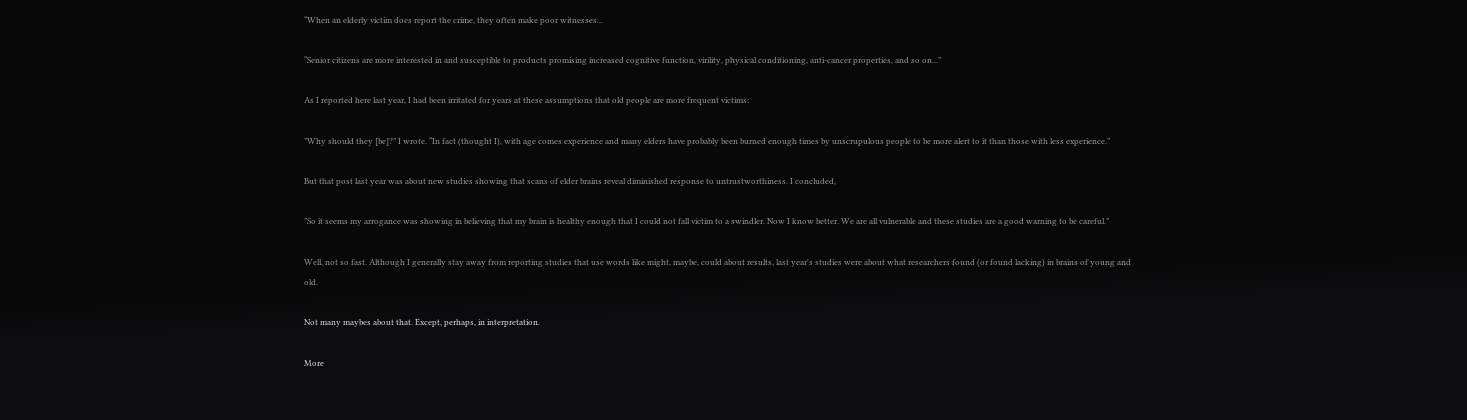“When an elderly victim does report the crime, they often make poor witnesses...

“Senior citizens are more interested in and susceptible to products promising increased cognitive function, virility, physical conditioning, anti-cancer properties, and so on...”

As I reported here last year, I had been irritated for years at these assumptions that old people are more frequent victims:

”Why should they [be]?” I wrote. “In fact (thought I), with age comes experience and many elders have probably been burned enough times by unscrupulous people to be more alert to it than those with less experience.”

But that post last year was about new studies showing that scans of elder brains reveal diminished response to untrustworthiness. I concluded,

”So it seems my arrogance was showing in believing that my brain is healthy enough that I could not fall victim to a swindler. Now I know better. We are all vulnerable and these studies are a good warning to be careful.”

Well, not so fast. Although I generally stay away from reporting studies that use words like might, maybe, could about results, last year's studies were about what researchers found (or found lacking) in brains of young and old.

Not many maybes about that. Except, perhaps, in interpretation.

More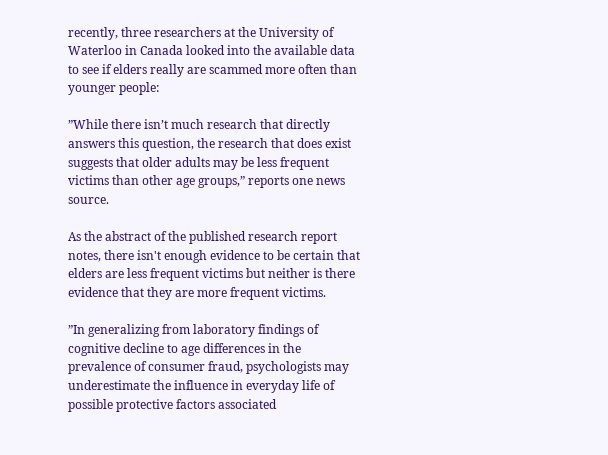recently, three researchers at the University of Waterloo in Canada looked into the available data to see if elders really are scammed more often than younger people:

”While there isn’t much research that directly answers this question, the research that does exist suggests that older adults may be less frequent victims than other age groups,” reports one news source.

As the abstract of the published research report notes, there isn't enough evidence to be certain that elders are less frequent victims but neither is there evidence that they are more frequent victims.

”In generalizing from laboratory findings of cognitive decline to age differences in the prevalence of consumer fraud, psychologists may underestimate the influence in everyday life of possible protective factors associated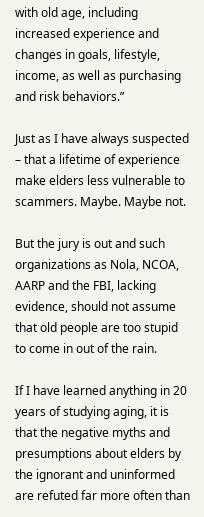with old age, including increased experience and changes in goals, lifestyle, income, as well as purchasing and risk behaviors.”

Just as I have always suspected – that a lifetime of experience make elders less vulnerable to scammers. Maybe. Maybe not.

But the jury is out and such organizations as Nola, NCOA, AARP and the FBI, lacking evidence, should not assume that old people are too stupid to come in out of the rain.

If I have learned anything in 20 years of studying aging, it is that the negative myths and presumptions about elders by the ignorant and uninformed are refuted far more often than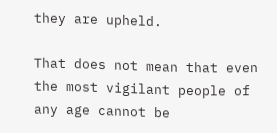they are upheld.

That does not mean that even the most vigilant people of any age cannot be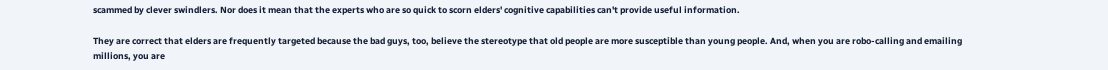scammed by clever swindlers. Nor does it mean that the experts who are so quick to scorn elders' cognitive capabilities can't provide useful information.

They are correct that elders are frequently targeted because the bad guys, too, believe the stereotype that old people are more susceptible than young people. And, when you are robo-calling and emailing millions, you are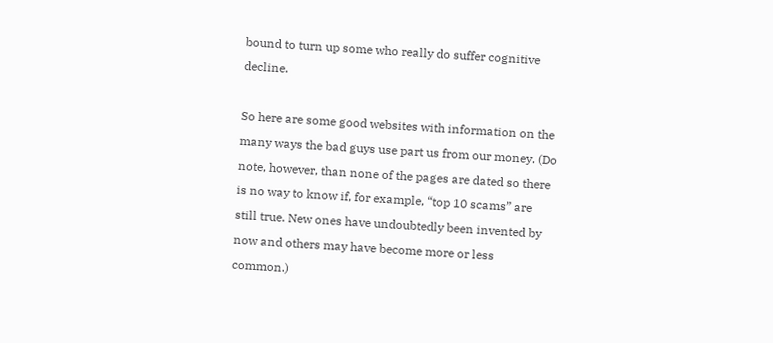bound to turn up some who really do suffer cognitive decline.

So here are some good websites with information on the many ways the bad guys use part us from our money. (Do note, however, than none of the pages are dated so there is no way to know if, for example, “top 10 scams” are still true. New ones have undoubtedly been invented by now and others may have become more or less common.)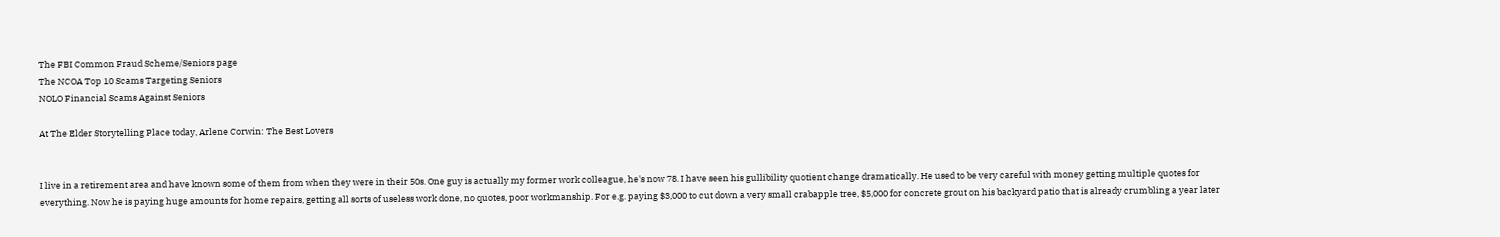The FBI Common Fraud Scheme/Seniors page
The NCOA Top 10 Scams Targeting Seniors
NOLO Financial Scams Against Seniors

At The Elder Storytelling Place today, Arlene Corwin: The Best Lovers


I live in a retirement area and have known some of them from when they were in their 50s. One guy is actually my former work colleague, he's now 78. I have seen his gullibility quotient change dramatically. He used to be very careful with money getting multiple quotes for everything. Now he is paying huge amounts for home repairs, getting all sorts of useless work done, no quotes, poor workmanship. For e.g. paying $3,000 to cut down a very small crabapple tree, $5,000 for concrete grout on his backyard patio that is already crumbling a year later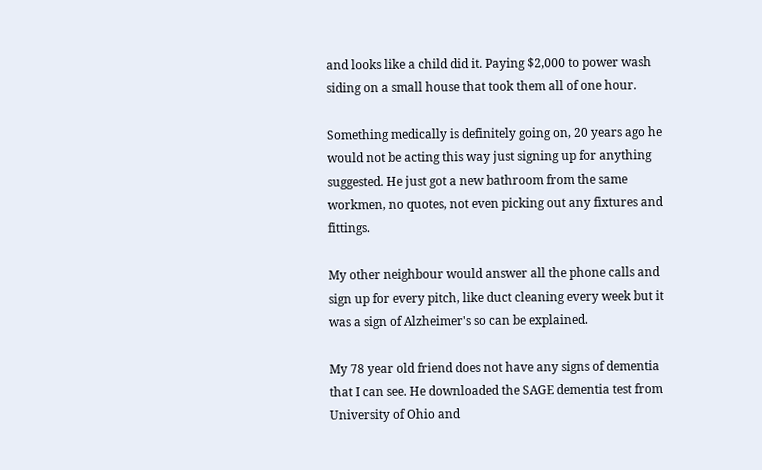and looks like a child did it. Paying $2,000 to power wash siding on a small house that took them all of one hour.

Something medically is definitely going on, 20 years ago he would not be acting this way just signing up for anything suggested. He just got a new bathroom from the same workmen, no quotes, not even picking out any fixtures and fittings.

My other neighbour would answer all the phone calls and sign up for every pitch, like duct cleaning every week but it was a sign of Alzheimer's so can be explained.

My 78 year old friend does not have any signs of dementia that I can see. He downloaded the SAGE dementia test from University of Ohio and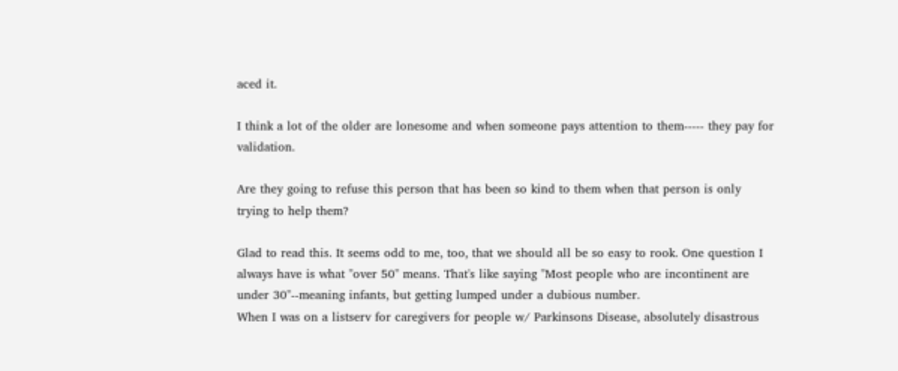aced it.

I think a lot of the older are lonesome and when someone pays attention to them----- they pay for validation.

Are they going to refuse this person that has been so kind to them when that person is only trying to help them?

Glad to read this. It seems odd to me, too, that we should all be so easy to rook. One question I always have is what "over 50" means. That's like saying "Most people who are incontinent are under 30"--meaning infants, but getting lumped under a dubious number.
When I was on a listserv for caregivers for people w/ Parkinsons Disease, absolutely disastrous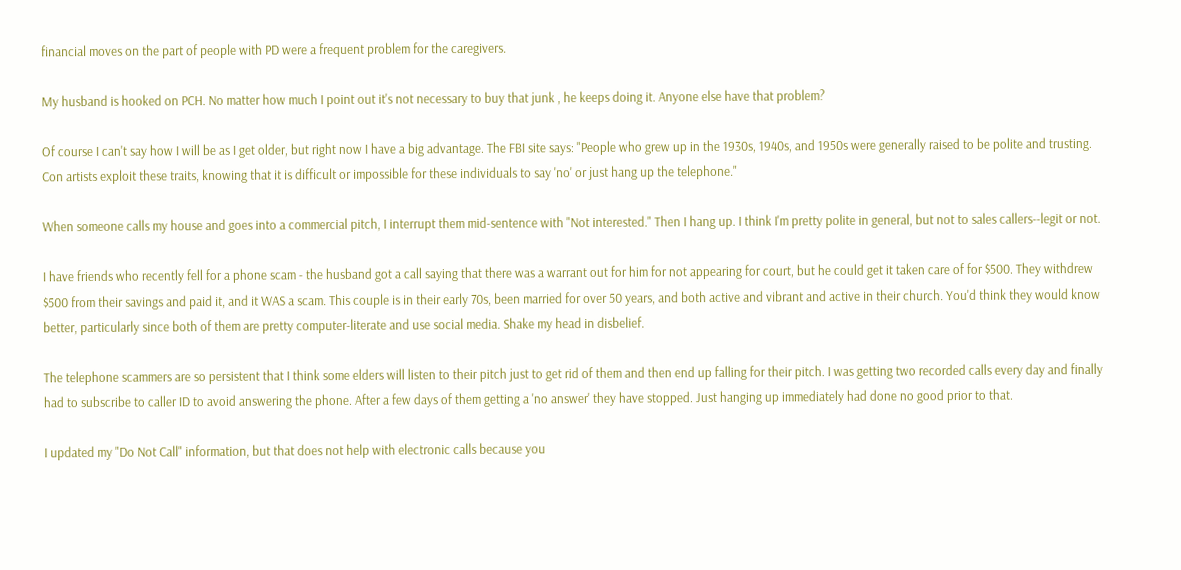financial moves on the part of people with PD were a frequent problem for the caregivers.

My husband is hooked on PCH. No matter how much I point out it's not necessary to buy that junk , he keeps doing it. Anyone else have that problem?

Of course I can't say how I will be as I get older, but right now I have a big advantage. The FBI site says: "People who grew up in the 1930s, 1940s, and 1950s were generally raised to be polite and trusting. Con artists exploit these traits, knowing that it is difficult or impossible for these individuals to say 'no' or just hang up the telephone."

When someone calls my house and goes into a commercial pitch, I interrupt them mid-sentence with "Not interested." Then I hang up. I think I'm pretty polite in general, but not to sales callers--legit or not.

I have friends who recently fell for a phone scam - the husband got a call saying that there was a warrant out for him for not appearing for court, but he could get it taken care of for $500. They withdrew $500 from their savings and paid it, and it WAS a scam. This couple is in their early 70s, been married for over 50 years, and both active and vibrant and active in their church. You'd think they would know better, particularly since both of them are pretty computer-literate and use social media. Shake my head in disbelief.

The telephone scammers are so persistent that I think some elders will listen to their pitch just to get rid of them and then end up falling for their pitch. I was getting two recorded calls every day and finally had to subscribe to caller ID to avoid answering the phone. After a few days of them getting a 'no answer' they have stopped. Just hanging up immediately had done no good prior to that.

I updated my "Do Not Call" information, but that does not help with electronic calls because you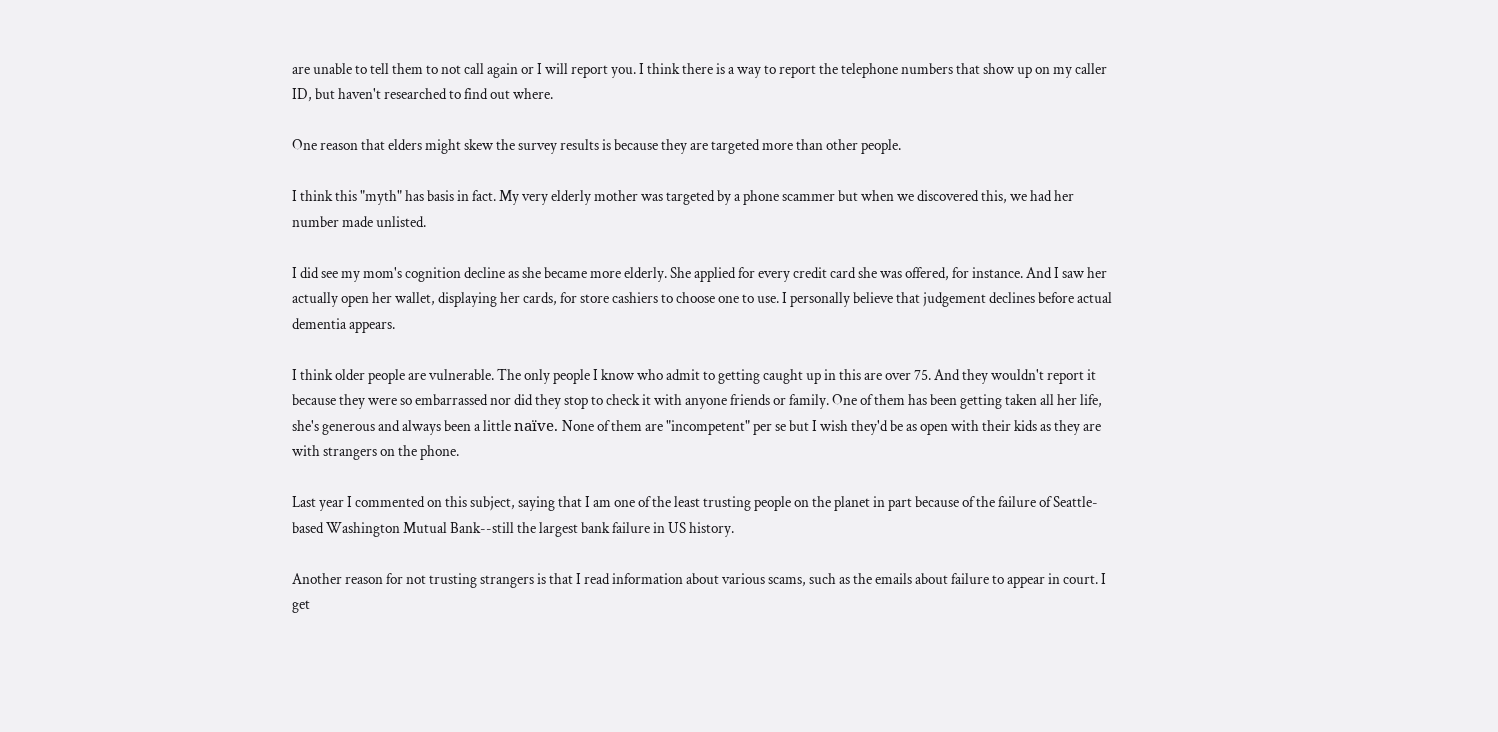are unable to tell them to not call again or I will report you. I think there is a way to report the telephone numbers that show up on my caller ID, but haven't researched to find out where.

One reason that elders might skew the survey results is because they are targeted more than other people.

I think this "myth" has basis in fact. My very elderly mother was targeted by a phone scammer but when we discovered this, we had her number made unlisted.

I did see my mom's cognition decline as she became more elderly. She applied for every credit card she was offered, for instance. And I saw her actually open her wallet, displaying her cards, for store cashiers to choose one to use. I personally believe that judgement declines before actual dementia appears.

I think older people are vulnerable. The only people I know who admit to getting caught up in this are over 75. And they wouldn't report it because they were so embarrassed nor did they stop to check it with anyone friends or family. One of them has been getting taken all her life, she's generous and always been a little naïve. None of them are "incompetent" per se but I wish they'd be as open with their kids as they are with strangers on the phone.

Last year I commented on this subject, saying that I am one of the least trusting people on the planet in part because of the failure of Seattle-based Washington Mutual Bank--still the largest bank failure in US history.

Another reason for not trusting strangers is that I read information about various scams, such as the emails about failure to appear in court. I get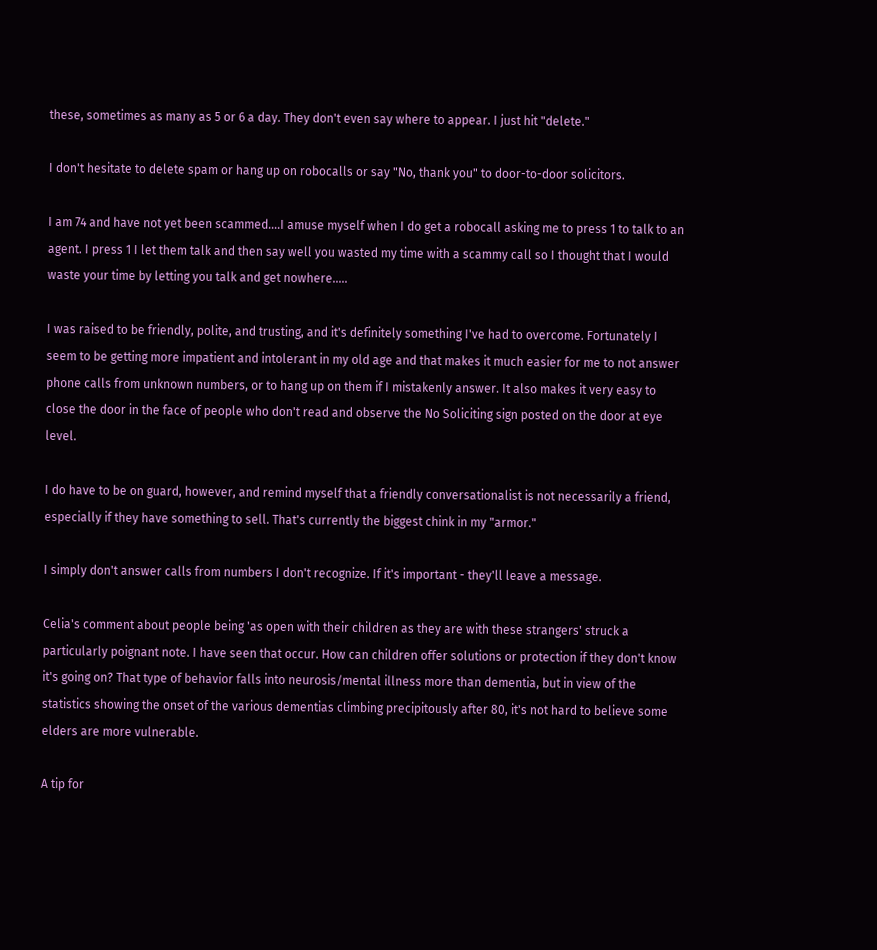these, sometimes as many as 5 or 6 a day. They don't even say where to appear. I just hit "delete."

I don't hesitate to delete spam or hang up on robocalls or say "No, thank you" to door-to-door solicitors.

I am 74 and have not yet been scammed....I amuse myself when I do get a robocall asking me to press 1 to talk to an agent. I press 1 I let them talk and then say well you wasted my time with a scammy call so I thought that I would waste your time by letting you talk and get nowhere.....

I was raised to be friendly, polite, and trusting, and it's definitely something I've had to overcome. Fortunately I seem to be getting more impatient and intolerant in my old age and that makes it much easier for me to not answer phone calls from unknown numbers, or to hang up on them if I mistakenly answer. It also makes it very easy to close the door in the face of people who don't read and observe the No Soliciting sign posted on the door at eye level.

I do have to be on guard, however, and remind myself that a friendly conversationalist is not necessarily a friend, especially if they have something to sell. That's currently the biggest chink in my "armor."

I simply don't answer calls from numbers I don't recognize. If it's important - they'll leave a message.

Celia's comment about people being 'as open with their children as they are with these strangers' struck a particularly poignant note. I have seen that occur. How can children offer solutions or protection if they don't know it's going on? That type of behavior falls into neurosis/mental illness more than dementia, but in view of the statistics showing the onset of the various dementias climbing precipitously after 80, it's not hard to believe some elders are more vulnerable.

A tip for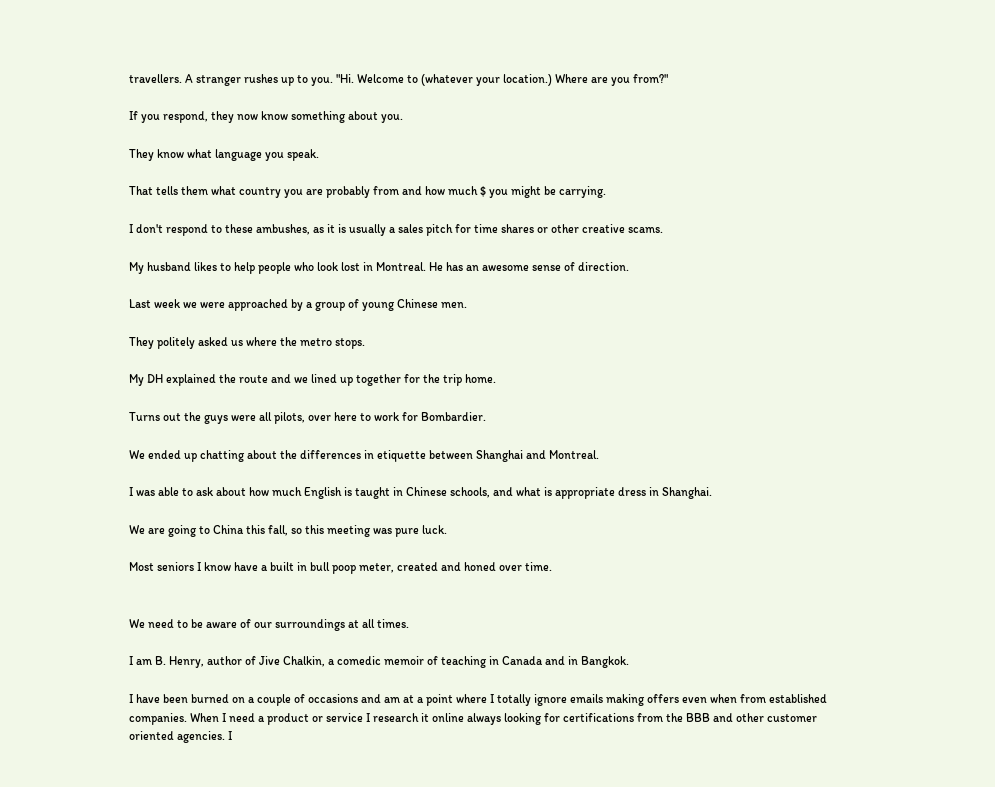travellers. A stranger rushes up to you. "Hi. Welcome to (whatever your location.) Where are you from?"

If you respond, they now know something about you.

They know what language you speak.

That tells them what country you are probably from and how much $ you might be carrying.

I don't respond to these ambushes, as it is usually a sales pitch for time shares or other creative scams.

My husband likes to help people who look lost in Montreal. He has an awesome sense of direction.

Last week we were approached by a group of young Chinese men.

They politely asked us where the metro stops.

My DH explained the route and we lined up together for the trip home.

Turns out the guys were all pilots, over here to work for Bombardier.

We ended up chatting about the differences in etiquette between Shanghai and Montreal.

I was able to ask about how much English is taught in Chinese schools, and what is appropriate dress in Shanghai.

We are going to China this fall, so this meeting was pure luck.

Most seniors I know have a built in bull poop meter, created and honed over time.


We need to be aware of our surroundings at all times.

I am B. Henry, author of Jive Chalkin, a comedic memoir of teaching in Canada and in Bangkok.

I have been burned on a couple of occasions and am at a point where I totally ignore emails making offers even when from established companies. When I need a product or service I research it online always looking for certifications from the BBB and other customer oriented agencies. I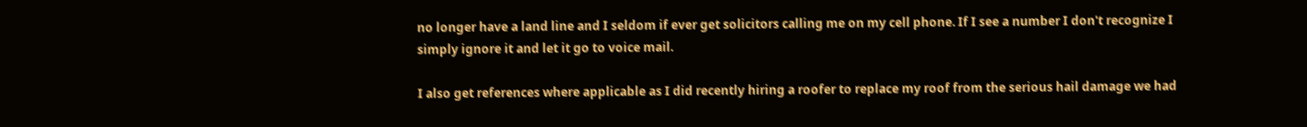no longer have a land line and I seldom if ever get solicitors calling me on my cell phone. If I see a number I don't recognize I simply ignore it and let it go to voice mail.

I also get references where applicable as I did recently hiring a roofer to replace my roof from the serious hail damage we had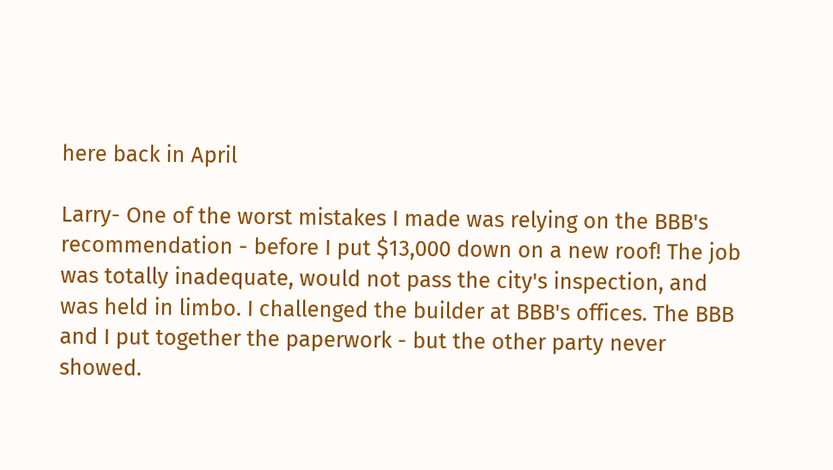here back in April

Larry- One of the worst mistakes I made was relying on the BBB's recommendation - before I put $13,000 down on a new roof! The job was totally inadequate, would not pass the city's inspection, and was held in limbo. I challenged the builder at BBB's offices. The BBB and I put together the paperwork - but the other party never showed.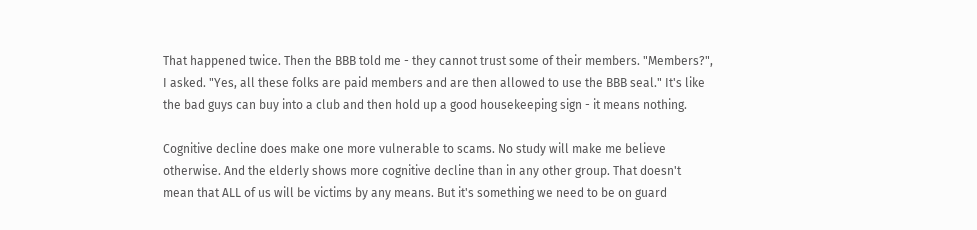That happened twice. Then the BBB told me - they cannot trust some of their members. "Members?", I asked. "Yes, all these folks are paid members and are then allowed to use the BBB seal." It's like the bad guys can buy into a club and then hold up a good housekeeping sign - it means nothing.

Cognitive decline does make one more vulnerable to scams. No study will make me believe otherwise. And the elderly shows more cognitive decline than in any other group. That doesn't mean that ALL of us will be victims by any means. But it's something we need to be on guard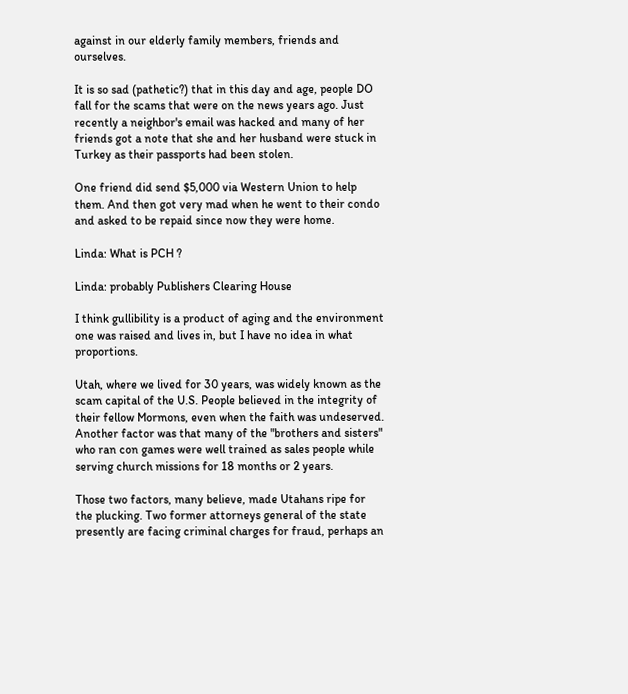against in our elderly family members, friends and ourselves.

It is so sad (pathetic?) that in this day and age, people DO fall for the scams that were on the news years ago. Just recently a neighbor's email was hacked and many of her friends got a note that she and her husband were stuck in Turkey as their passports had been stolen.

One friend did send $5,000 via Western Union to help them. And then got very mad when he went to their condo and asked to be repaid since now they were home.

Linda: What is PCH ?

Linda: probably Publishers Clearing House

I think gullibility is a product of aging and the environment one was raised and lives in, but I have no idea in what proportions.

Utah, where we lived for 30 years, was widely known as the scam capital of the U.S. People believed in the integrity of their fellow Mormons, even when the faith was undeserved. Another factor was that many of the "brothers and sisters" who ran con games were well trained as sales people while serving church missions for 18 months or 2 years.

Those two factors, many believe, made Utahans ripe for the plucking. Two former attorneys general of the state presently are facing criminal charges for fraud, perhaps an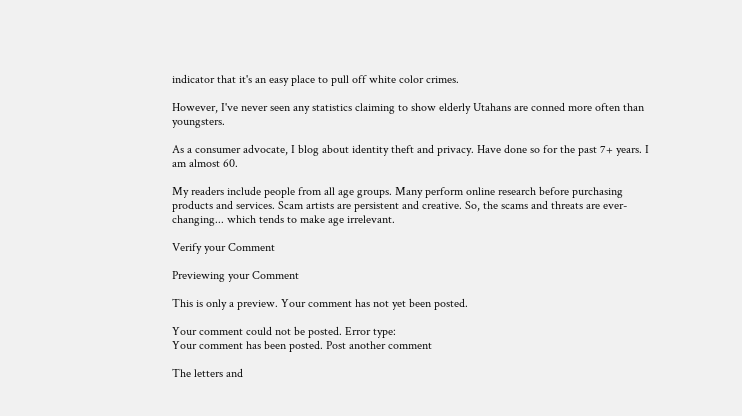indicator that it's an easy place to pull off white color crimes.

However, I've never seen any statistics claiming to show elderly Utahans are conned more often than youngsters.

As a consumer advocate, I blog about identity theft and privacy. Have done so for the past 7+ years. I am almost 60.

My readers include people from all age groups. Many perform online research before purchasing products and services. Scam artists are persistent and creative. So, the scams and threats are ever-changing... which tends to make age irrelevant.

Verify your Comment

Previewing your Comment

This is only a preview. Your comment has not yet been posted.

Your comment could not be posted. Error type:
Your comment has been posted. Post another comment

The letters and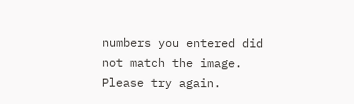numbers you entered did not match the image. Please try again.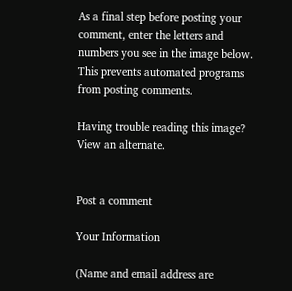As a final step before posting your comment, enter the letters and numbers you see in the image below. This prevents automated programs from posting comments.

Having trouble reading this image? View an alternate.


Post a comment

Your Information

(Name and email address are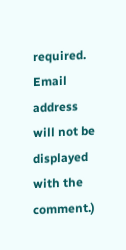required. Email address will not be displayed with the comment.)